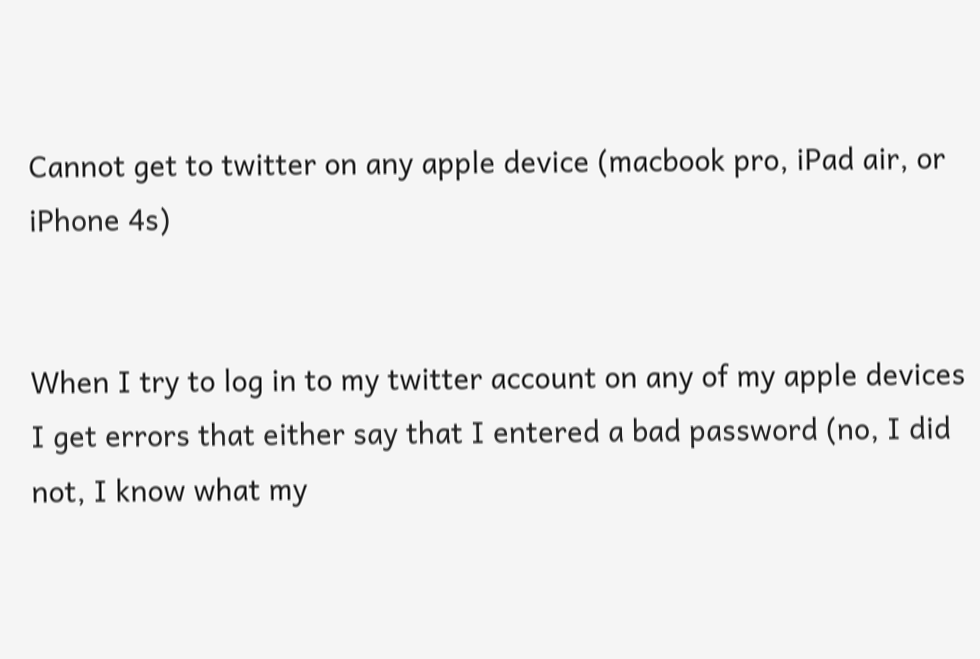Cannot get to twitter on any apple device (macbook pro, iPad air, or iPhone 4s)


When I try to log in to my twitter account on any of my apple devices I get errors that either say that I entered a bad password (no, I did not, I know what my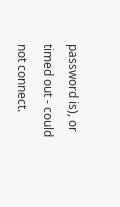password is), or timed out - could not connect.